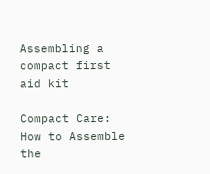Assembling a compact first aid kit

Compact Care: How to Assemble the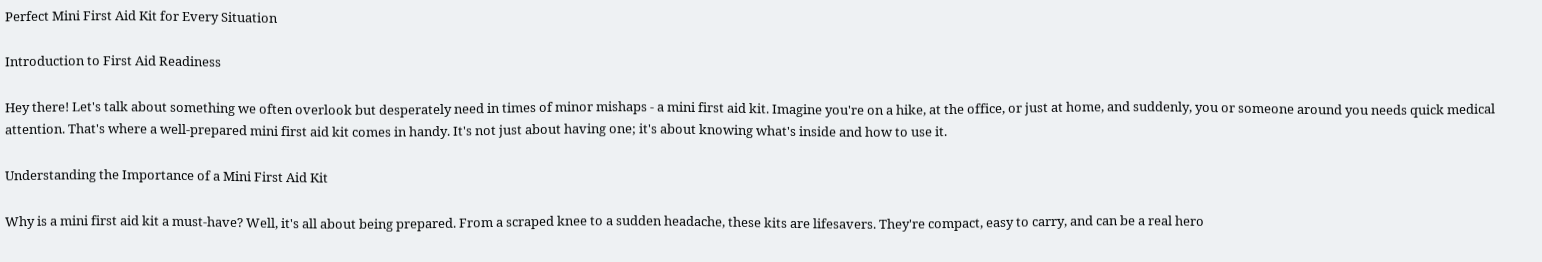Perfect Mini First Aid Kit for Every Situation

Introduction to First Aid Readiness

Hey there! Let's talk about something we often overlook but desperately need in times of minor mishaps - a mini first aid kit. Imagine you're on a hike, at the office, or just at home, and suddenly, you or someone around you needs quick medical attention. That's where a well-prepared mini first aid kit comes in handy. It's not just about having one; it's about knowing what's inside and how to use it.

Understanding the Importance of a Mini First Aid Kit

Why is a mini first aid kit a must-have? Well, it's all about being prepared. From a scraped knee to a sudden headache, these kits are lifesavers. They're compact, easy to carry, and can be a real hero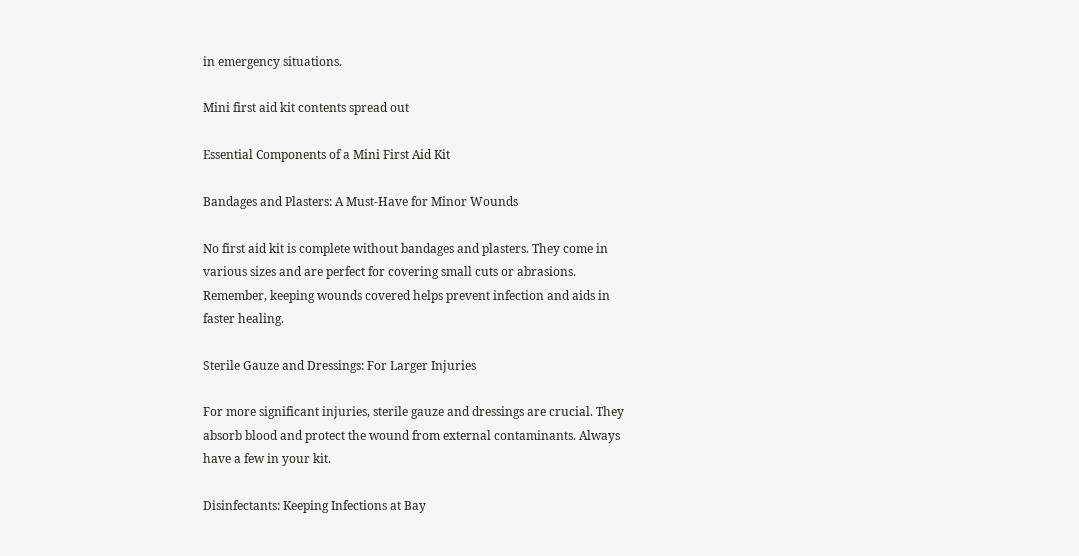in emergency situations.

Mini first aid kit contents spread out

Essential Components of a Mini First Aid Kit

Bandages and Plasters: A Must-Have for Minor Wounds

No first aid kit is complete without bandages and plasters. They come in various sizes and are perfect for covering small cuts or abrasions. Remember, keeping wounds covered helps prevent infection and aids in faster healing.

Sterile Gauze and Dressings: For Larger Injuries

For more significant injuries, sterile gauze and dressings are crucial. They absorb blood and protect the wound from external contaminants. Always have a few in your kit.

Disinfectants: Keeping Infections at Bay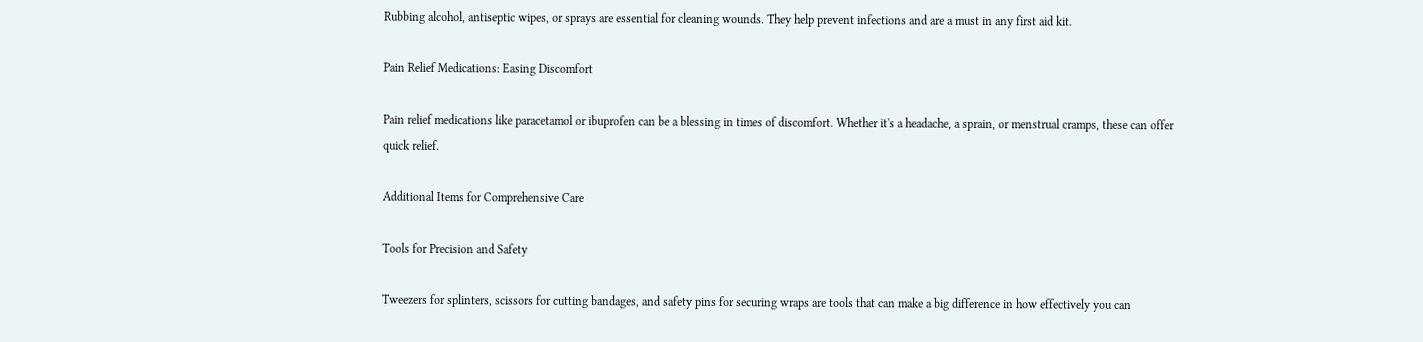Rubbing alcohol, antiseptic wipes, or sprays are essential for cleaning wounds. They help prevent infections and are a must in any first aid kit.

Pain Relief Medications: Easing Discomfort

Pain relief medications like paracetamol or ibuprofen can be a blessing in times of discomfort. Whether it's a headache, a sprain, or menstrual cramps, these can offer quick relief.

Additional Items for Comprehensive Care

Tools for Precision and Safety

Tweezers for splinters, scissors for cutting bandages, and safety pins for securing wraps are tools that can make a big difference in how effectively you can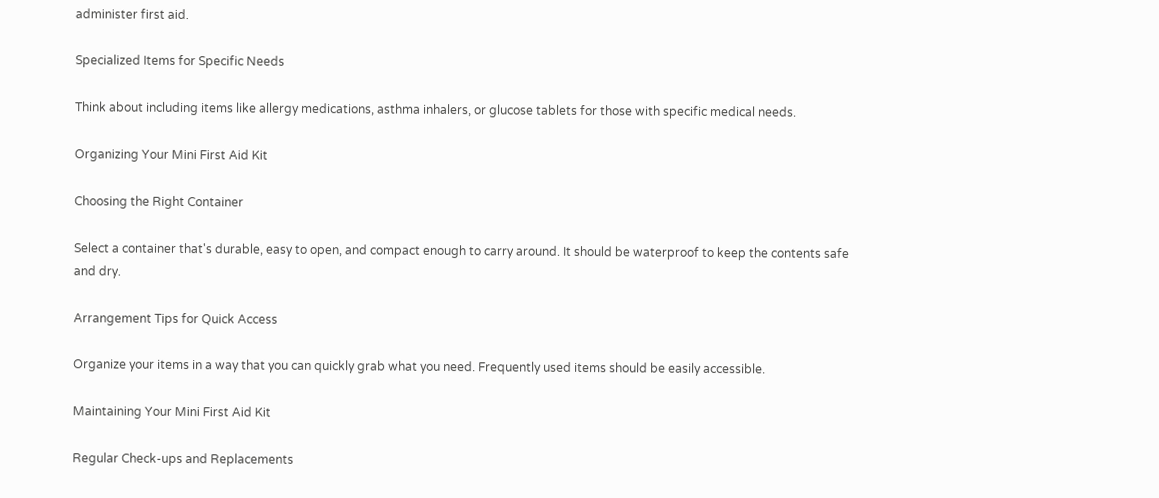administer first aid.

Specialized Items for Specific Needs

Think about including items like allergy medications, asthma inhalers, or glucose tablets for those with specific medical needs.

Organizing Your Mini First Aid Kit

Choosing the Right Container

Select a container that's durable, easy to open, and compact enough to carry around. It should be waterproof to keep the contents safe and dry.

Arrangement Tips for Quick Access

Organize your items in a way that you can quickly grab what you need. Frequently used items should be easily accessible.

Maintaining Your Mini First Aid Kit

Regular Check-ups and Replacements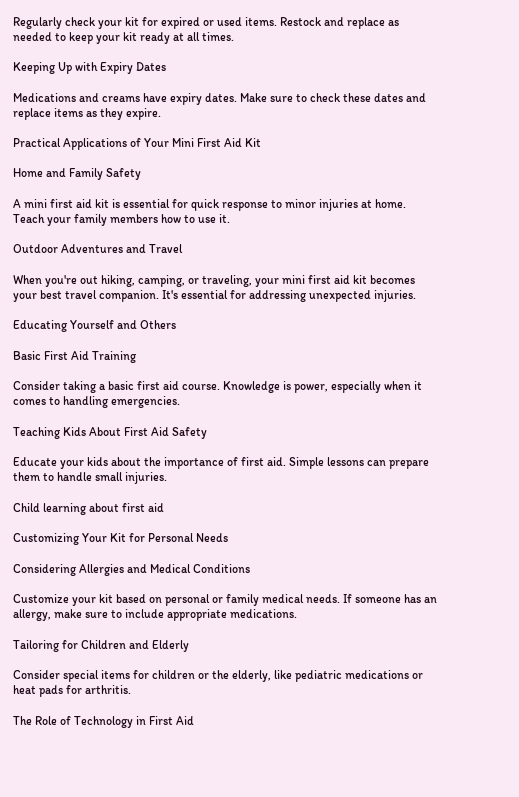Regularly check your kit for expired or used items. Restock and replace as needed to keep your kit ready at all times.

Keeping Up with Expiry Dates

Medications and creams have expiry dates. Make sure to check these dates and replace items as they expire.

Practical Applications of Your Mini First Aid Kit

Home and Family Safety

A mini first aid kit is essential for quick response to minor injuries at home. Teach your family members how to use it.

Outdoor Adventures and Travel

When you're out hiking, camping, or traveling, your mini first aid kit becomes your best travel companion. It's essential for addressing unexpected injuries.

Educating Yourself and Others

Basic First Aid Training

Consider taking a basic first aid course. Knowledge is power, especially when it comes to handling emergencies.

Teaching Kids About First Aid Safety

Educate your kids about the importance of first aid. Simple lessons can prepare them to handle small injuries.

Child learning about first aid

Customizing Your Kit for Personal Needs

Considering Allergies and Medical Conditions

Customize your kit based on personal or family medical needs. If someone has an allergy, make sure to include appropriate medications.

Tailoring for Children and Elderly

Consider special items for children or the elderly, like pediatric medications or heat pads for arthritis.

The Role of Technology in First Aid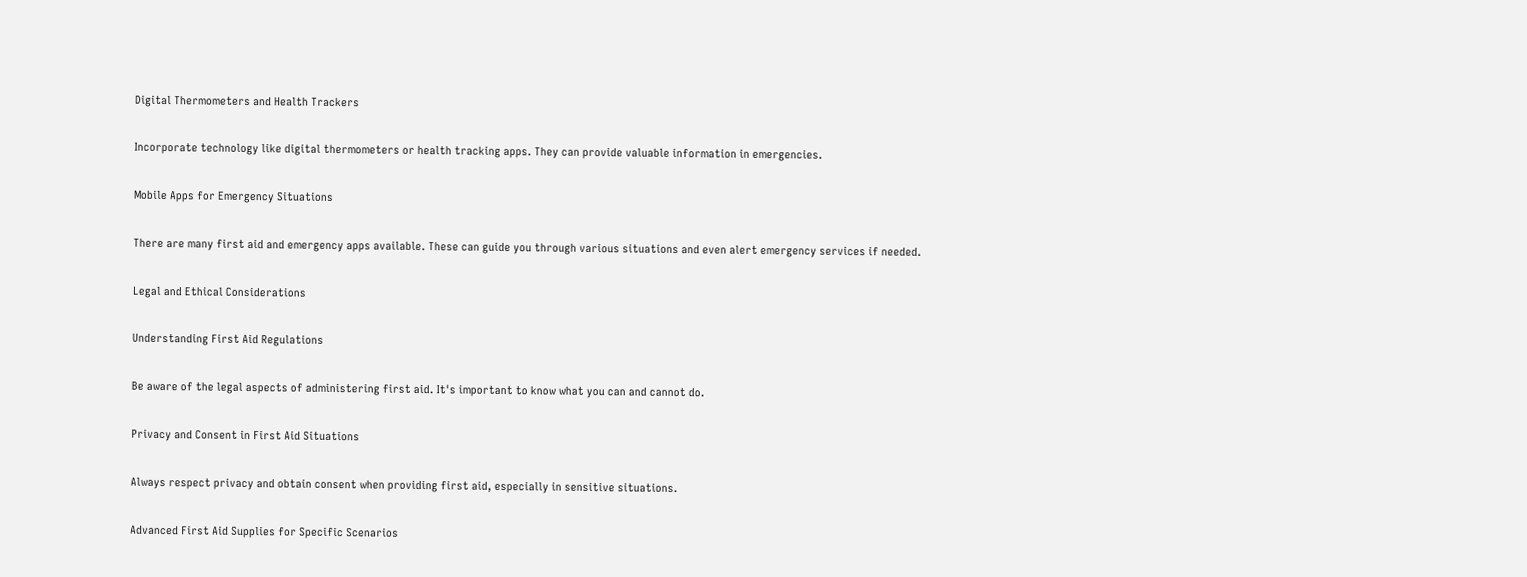Digital Thermometers and Health Trackers

Incorporate technology like digital thermometers or health tracking apps. They can provide valuable information in emergencies.

Mobile Apps for Emergency Situations

There are many first aid and emergency apps available. These can guide you through various situations and even alert emergency services if needed.

Legal and Ethical Considerations

Understanding First Aid Regulations

Be aware of the legal aspects of administering first aid. It's important to know what you can and cannot do.

Privacy and Consent in First Aid Situations

Always respect privacy and obtain consent when providing first aid, especially in sensitive situations.

Advanced First Aid Supplies for Specific Scenarios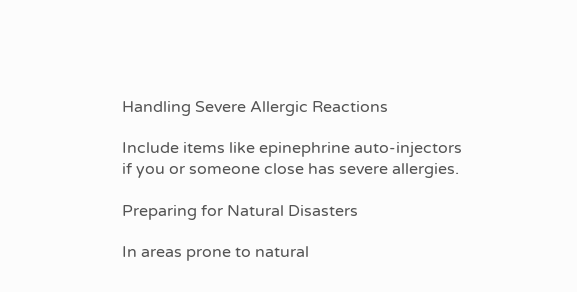Handling Severe Allergic Reactions

Include items like epinephrine auto-injectors if you or someone close has severe allergies.

Preparing for Natural Disasters

In areas prone to natural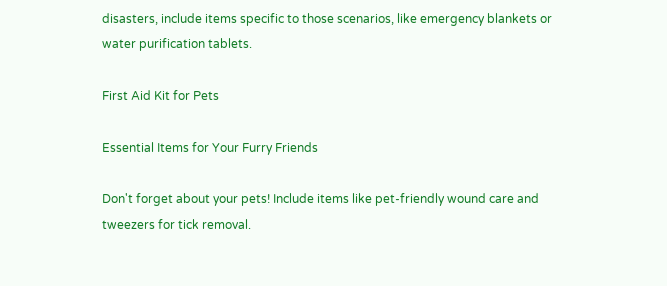disasters, include items specific to those scenarios, like emergency blankets or water purification tablets.

First Aid Kit for Pets

Essential Items for Your Furry Friends

Don't forget about your pets! Include items like pet-friendly wound care and tweezers for tick removal.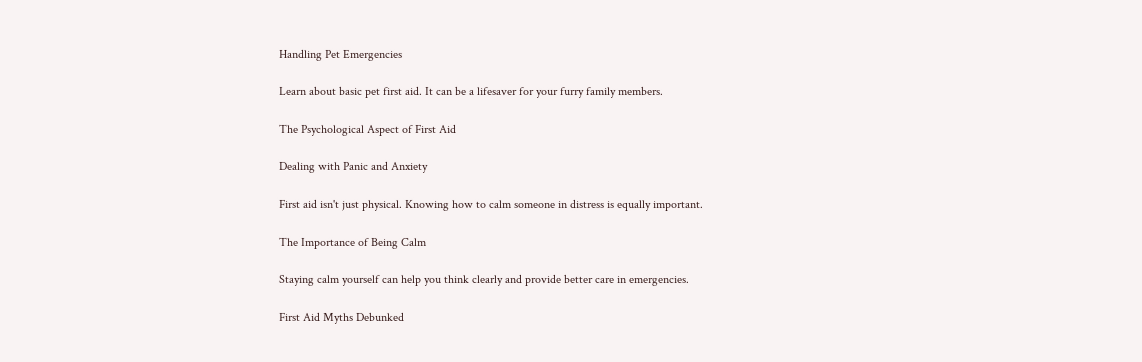Handling Pet Emergencies

Learn about basic pet first aid. It can be a lifesaver for your furry family members.

The Psychological Aspect of First Aid

Dealing with Panic and Anxiety

First aid isn't just physical. Knowing how to calm someone in distress is equally important.

The Importance of Being Calm

Staying calm yourself can help you think clearly and provide better care in emergencies.

First Aid Myths Debunked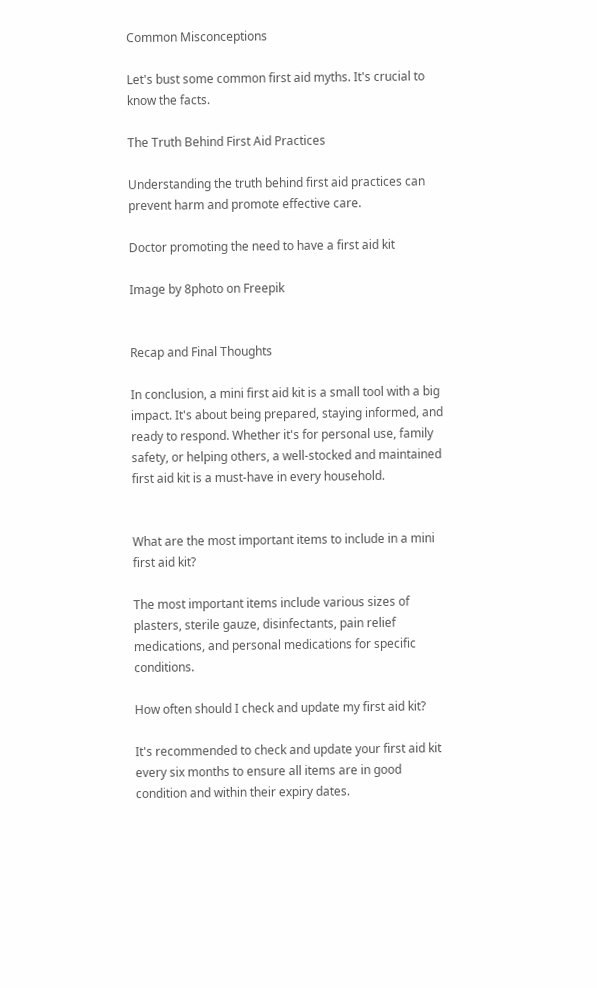Common Misconceptions

Let's bust some common first aid myths. It's crucial to know the facts.

The Truth Behind First Aid Practices

Understanding the truth behind first aid practices can prevent harm and promote effective care.

Doctor promoting the need to have a first aid kit

Image by 8photo on Freepik


Recap and Final Thoughts

In conclusion, a mini first aid kit is a small tool with a big impact. It's about being prepared, staying informed, and ready to respond. Whether it's for personal use, family safety, or helping others, a well-stocked and maintained first aid kit is a must-have in every household.


What are the most important items to include in a mini first aid kit?

The most important items include various sizes of plasters, sterile gauze, disinfectants, pain relief medications, and personal medications for specific conditions.

How often should I check and update my first aid kit?

It's recommended to check and update your first aid kit every six months to ensure all items are in good condition and within their expiry dates.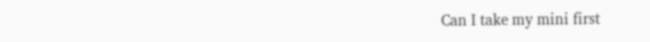Can I take my mini first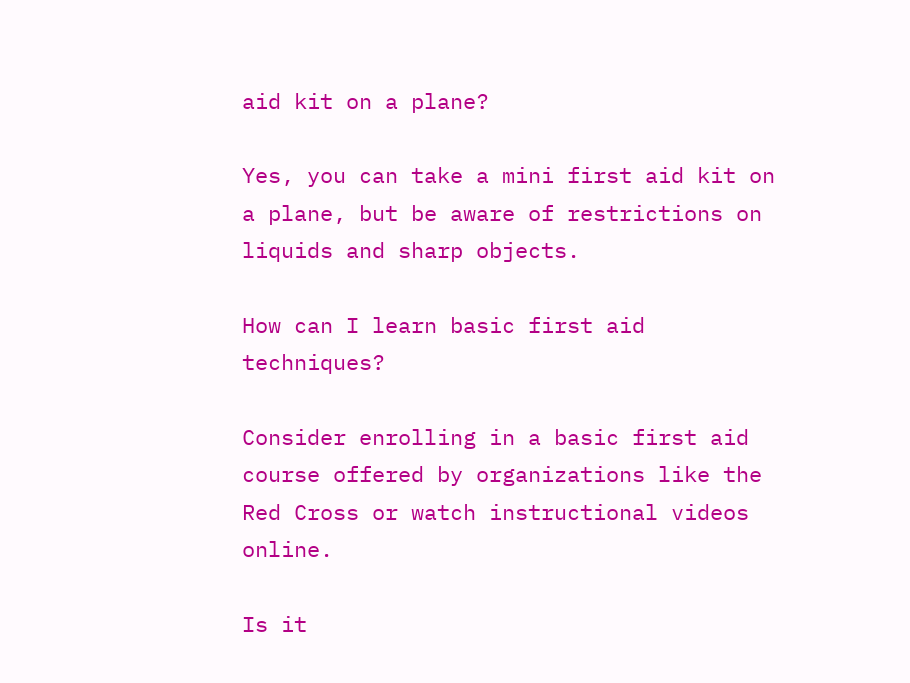aid kit on a plane?

Yes, you can take a mini first aid kit on a plane, but be aware of restrictions on liquids and sharp objects.

How can I learn basic first aid techniques?

Consider enrolling in a basic first aid course offered by organizations like the Red Cross or watch instructional videos online.

Is it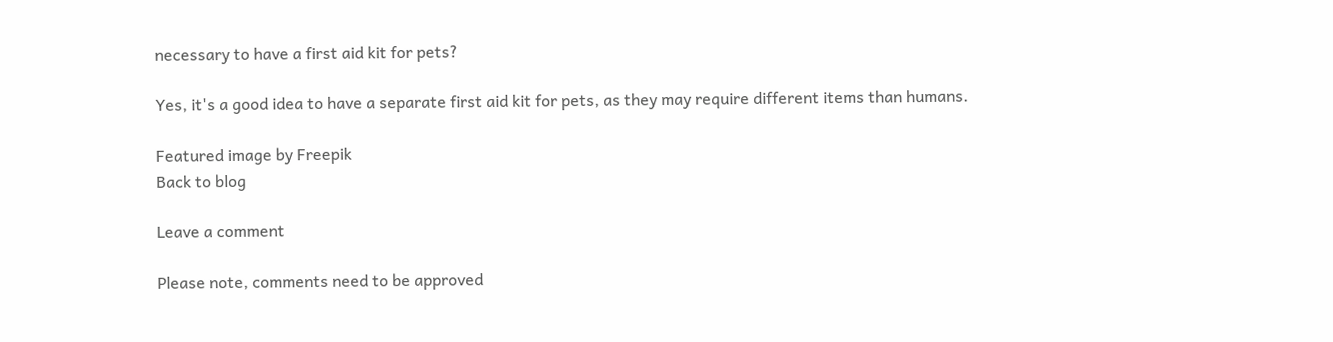necessary to have a first aid kit for pets?

Yes, it's a good idea to have a separate first aid kit for pets, as they may require different items than humans.

Featured image by Freepik
Back to blog

Leave a comment

Please note, comments need to be approved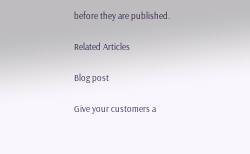before they are published.

Related Articles

Blog post

Give your customers a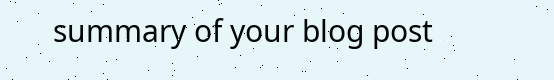summary of your blog post